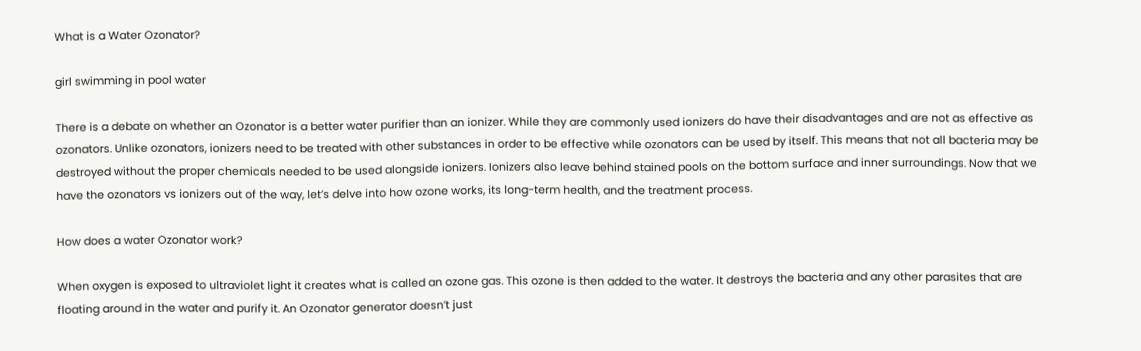What is a Water Ozonator?

girl swimming in pool water

There is a debate on whether an Ozonator is a better water purifier than an ionizer. While they are commonly used ionizers do have their disadvantages and are not as effective as ozonators. Unlike ozonators, ionizers need to be treated with other substances in order to be effective while ozonators can be used by itself. This means that not all bacteria may be destroyed without the proper chemicals needed to be used alongside ionizers. Ionizers also leave behind stained pools on the bottom surface and inner surroundings. Now that we have the ozonators vs ionizers out of the way, let’s delve into how ozone works, its long-term health, and the treatment process.

How does a water Ozonator work?

When oxygen is exposed to ultraviolet light it creates what is called an ozone gas. This ozone is then added to the water. It destroys the bacteria and any other parasites that are floating around in the water and purify it. An Ozonator generator doesn’t just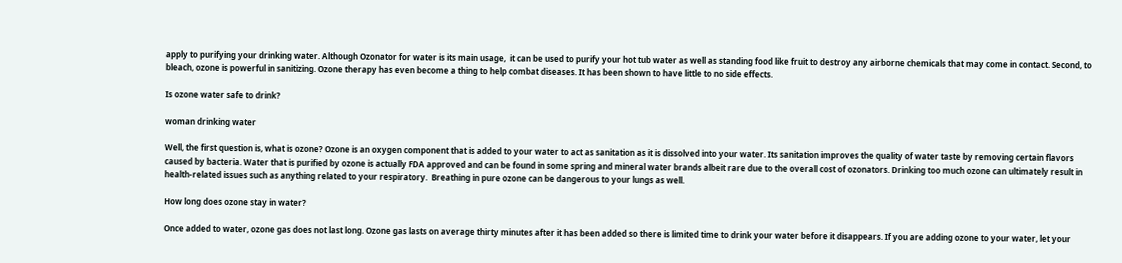apply to purifying your drinking water. Although Ozonator for water is its main usage,  it can be used to purify your hot tub water as well as standing food like fruit to destroy any airborne chemicals that may come in contact. Second, to bleach, ozone is powerful in sanitizing. Ozone therapy has even become a thing to help combat diseases. It has been shown to have little to no side effects.

Is ozone water safe to drink?

woman drinking water

Well, the first question is, what is ozone? Ozone is an oxygen component that is added to your water to act as sanitation as it is dissolved into your water. Its sanitation improves the quality of water taste by removing certain flavors caused by bacteria. Water that is purified by ozone is actually FDA approved and can be found in some spring and mineral water brands albeit rare due to the overall cost of ozonators. Drinking too much ozone can ultimately result in health-related issues such as anything related to your respiratory.  Breathing in pure ozone can be dangerous to your lungs as well.

How long does ozone stay in water?

Once added to water, ozone gas does not last long. Ozone gas lasts on average thirty minutes after it has been added so there is limited time to drink your water before it disappears. If you are adding ozone to your water, let your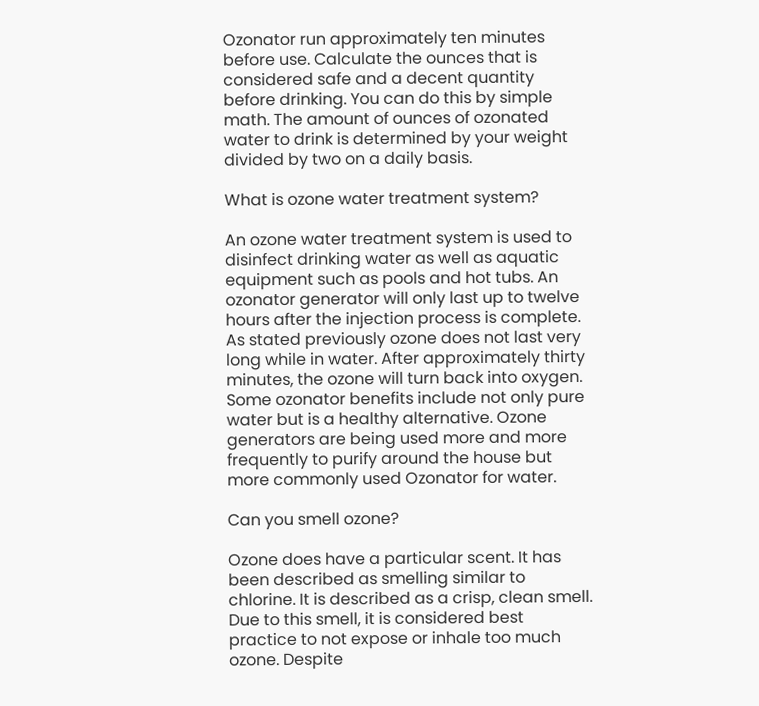Ozonator run approximately ten minutes before use. Calculate the ounces that is considered safe and a decent quantity before drinking. You can do this by simple math. The amount of ounces of ozonated water to drink is determined by your weight divided by two on a daily basis.

What is ozone water treatment system?

An ozone water treatment system is used to disinfect drinking water as well as aquatic equipment such as pools and hot tubs. An ozonator generator will only last up to twelve hours after the injection process is complete. As stated previously ozone does not last very long while in water. After approximately thirty minutes, the ozone will turn back into oxygen. Some ozonator benefits include not only pure water but is a healthy alternative. Ozone generators are being used more and more frequently to purify around the house but more commonly used Ozonator for water.

Can you smell ozone?

Ozone does have a particular scent. It has been described as smelling similar to chlorine. It is described as a crisp, clean smell. Due to this smell, it is considered best practice to not expose or inhale too much ozone. Despite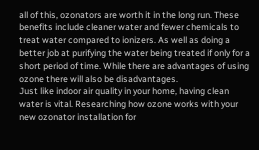all of this, ozonators are worth it in the long run. These benefits include cleaner water and fewer chemicals to treat water compared to ionizers. As well as doing a better job at purifying the water being treated if only for a short period of time. While there are advantages of using ozone there will also be disadvantages.
Just like indoor air quality in your home, having clean water is vital. Researching how ozone works with your new ozonator installation for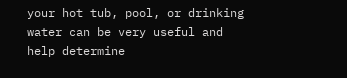your hot tub, pool, or drinking water can be very useful and help determine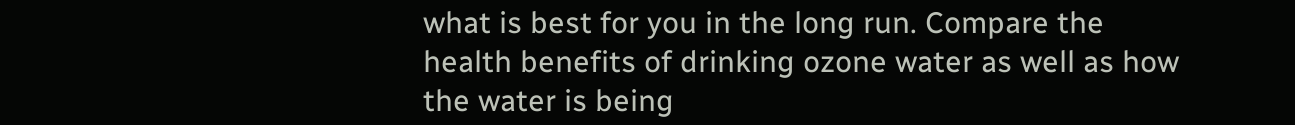what is best for you in the long run. Compare the health benefits of drinking ozone water as well as how the water is being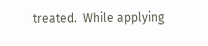treated.  While applying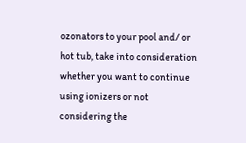ozonators to your pool and/ or hot tub, take into consideration whether you want to continue using ionizers or not considering the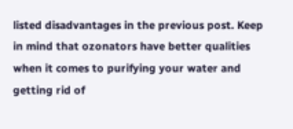listed disadvantages in the previous post. Keep in mind that ozonators have better qualities when it comes to purifying your water and getting rid of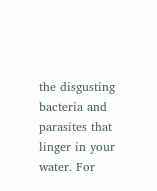the disgusting bacteria and parasites that linger in your water. For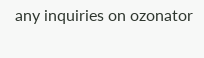any inquiries on ozonator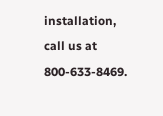installation, call us at 800-633-8469.